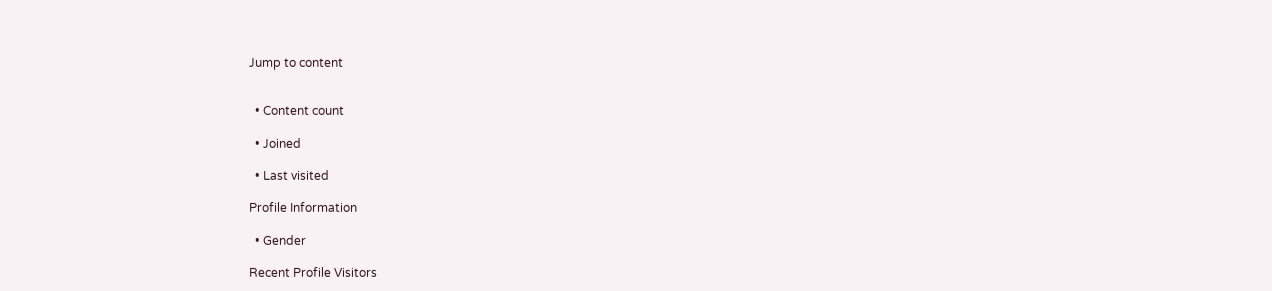Jump to content


  • Content count

  • Joined

  • Last visited

Profile Information

  • Gender

Recent Profile Visitors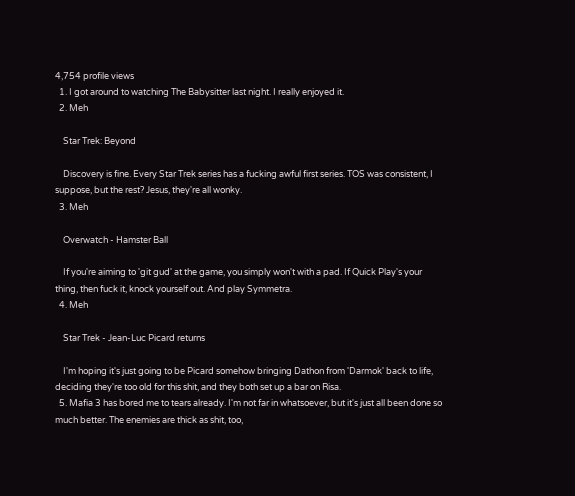4,754 profile views
  1. I got around to watching The Babysitter last night. I really enjoyed it.
  2. Meh

    Star Trek: Beyond

    Discovery is fine. Every Star Trek series has a fucking awful first series. TOS was consistent, I suppose, but the rest? Jesus, they're all wonky.
  3. Meh

    Overwatch - Hamster Ball

    If you're aiming to 'git gud' at the game, you simply won't with a pad. If Quick Play's your thing, then fuck it, knock yourself out. And play Symmetra.
  4. Meh

    Star Trek - Jean-Luc Picard returns

    I'm hoping it's just going to be Picard somehow bringing Dathon from 'Darmok' back to life, deciding they're too old for this shit, and they both set up a bar on Risa.
  5. Mafia 3 has bored me to tears already. I'm not far in whatsoever, but it's just all been done so much better. The enemies are thick as shit, too,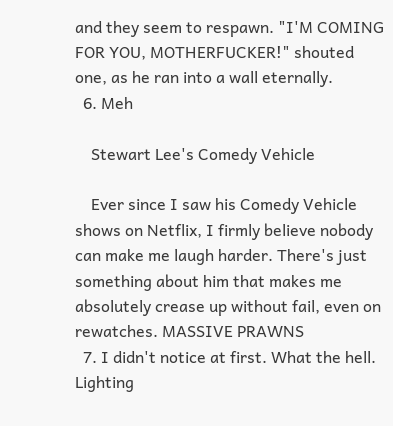and they seem to respawn. "I'M COMING FOR YOU, MOTHERFUCKER!" shouted one, as he ran into a wall eternally.
  6. Meh

    Stewart Lee's Comedy Vehicle

    Ever since I saw his Comedy Vehicle shows on Netflix, I firmly believe nobody can make me laugh harder. There's just something about him that makes me absolutely crease up without fail, even on rewatches. MASSIVE PRAWNS
  7. I didn't notice at first. What the hell. Lighting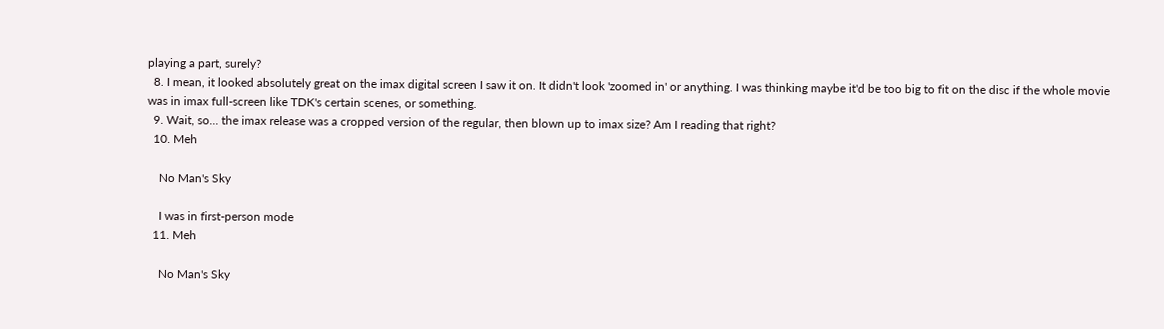playing a part, surely?
  8. I mean, it looked absolutely great on the imax digital screen I saw it on. It didn't look 'zoomed in' or anything. I was thinking maybe it'd be too big to fit on the disc if the whole movie was in imax full-screen like TDK's certain scenes, or something.
  9. Wait, so... the imax release was a cropped version of the regular, then blown up to imax size? Am I reading that right?
  10. Meh

    No Man's Sky

    I was in first-person mode
  11. Meh

    No Man's Sky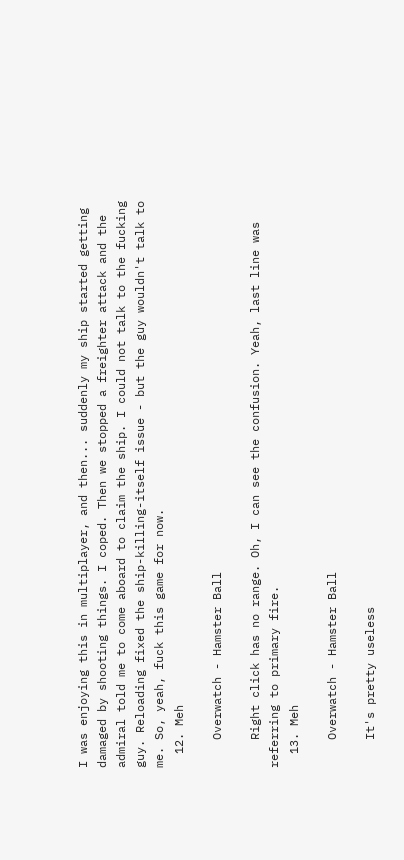I was enjoying this in multiplayer, and then... suddenly my ship started getting damaged by shooting things. I coped. Then we stopped a freighter attack and the admiral told me to come aboard to claim the ship. I could not talk to the fucking guy. Reloading fixed the ship-killing-itself issue - but the guy wouldn't talk to me. So, yeah, fuck this game for now.
  12. Meh

    Overwatch - Hamster Ball

    Right click has no range. Oh, I can see the confusion. Yeah, last line was referring to primary fire.
  13. Meh

    Overwatch - Hamster Ball

    It's pretty useless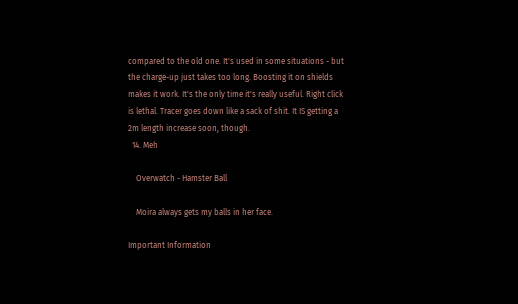compared to the old one. It's used in some situations - but the charge-up just takes too long. Boosting it on shields makes it work. It's the only time it's really useful. Right click is lethal. Tracer goes down like a sack of shit. It IS getting a 2m length increase soon, though.
  14. Meh

    Overwatch - Hamster Ball

    Moira always gets my balls in her face.

Important Information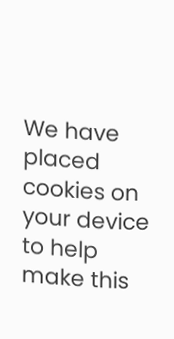We have placed cookies on your device to help make this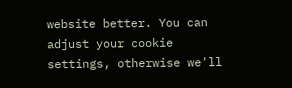website better. You can adjust your cookie settings, otherwise we'll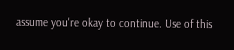assume you're okay to continue. Use of this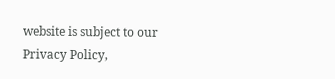website is subject to our Privacy Policy,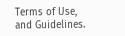Terms of Use, and Guidelines.